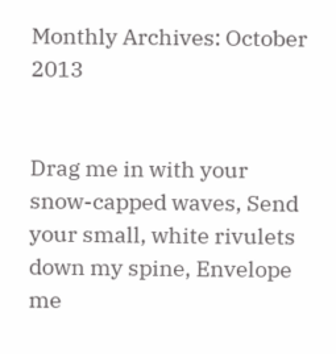Monthly Archives: October 2013


Drag me in with your snow-capped waves, Send your small, white rivulets down my spine, Envelope me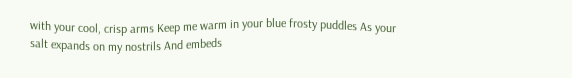with your cool, crisp arms Keep me warm in your blue frosty puddles As your salt expands on my nostrils And embeds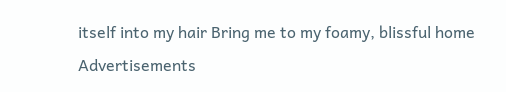itself into my hair Bring me to my foamy, blissful home Advertisements